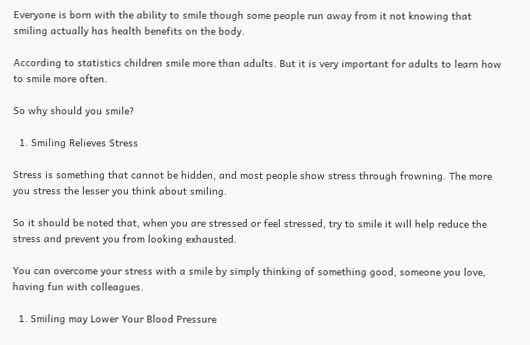Everyone is born with the ability to smile though some people run away from it not knowing that smiling actually has health benefits on the body.

According to statistics children smile more than adults. But it is very important for adults to learn how to smile more often.

So why should you smile?

  1. Smiling Relieves Stress

Stress is something that cannot be hidden, and most people show stress through frowning. The more you stress the lesser you think about smiling.

So it should be noted that, when you are stressed or feel stressed, try to smile it will help reduce the stress and prevent you from looking exhausted.

You can overcome your stress with a smile by simply thinking of something good, someone you love, having fun with colleagues.

  1. Smiling may Lower Your Blood Pressure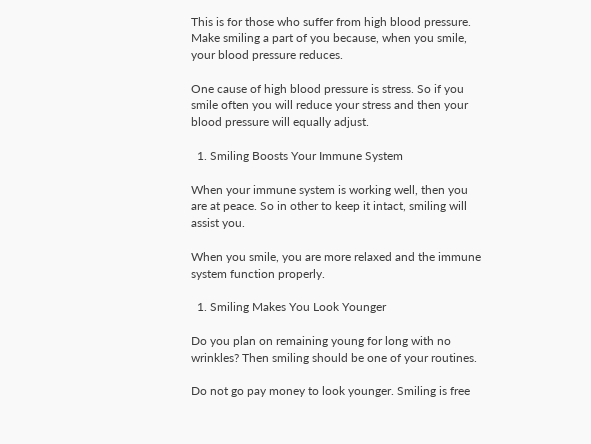This is for those who suffer from high blood pressure. Make smiling a part of you because, when you smile, your blood pressure reduces.

One cause of high blood pressure is stress. So if you smile often you will reduce your stress and then your blood pressure will equally adjust.

  1. Smiling Boosts Your Immune System

When your immune system is working well, then you are at peace. So in other to keep it intact, smiling will assist you.

When you smile, you are more relaxed and the immune system function properly.

  1. Smiling Makes You Look Younger

Do you plan on remaining young for long with no wrinkles? Then smiling should be one of your routines.

Do not go pay money to look younger. Smiling is free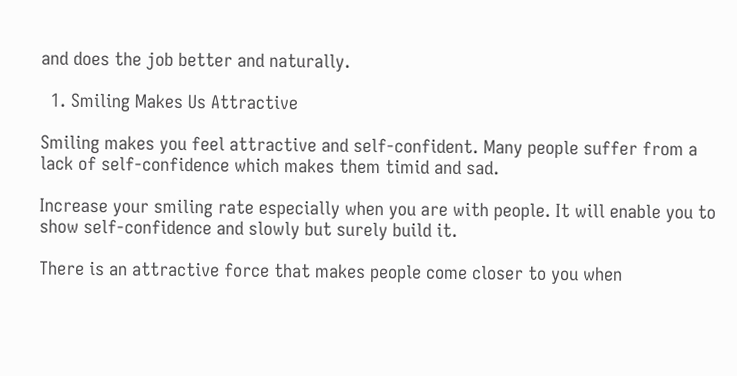and does the job better and naturally.

  1. Smiling Makes Us Attractive

Smiling makes you feel attractive and self-confident. Many people suffer from a lack of self-confidence which makes them timid and sad.

Increase your smiling rate especially when you are with people. It will enable you to show self-confidence and slowly but surely build it.

There is an attractive force that makes people come closer to you when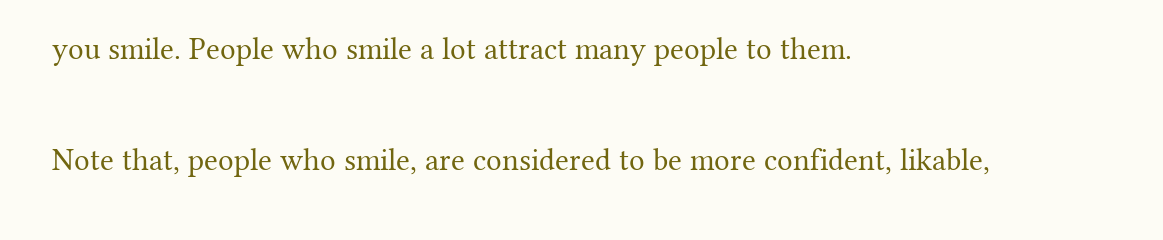you smile. People who smile a lot attract many people to them.

Note that, people who smile, are considered to be more confident, likable,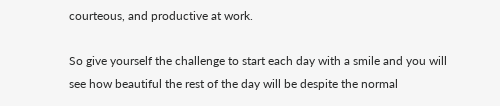courteous, and productive at work.

So give yourself the challenge to start each day with a smile and you will see how beautiful the rest of the day will be despite the normal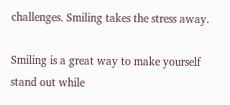challenges. Smiling takes the stress away.

Smiling is a great way to make yourself stand out while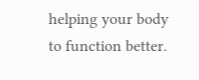helping your body to function better.